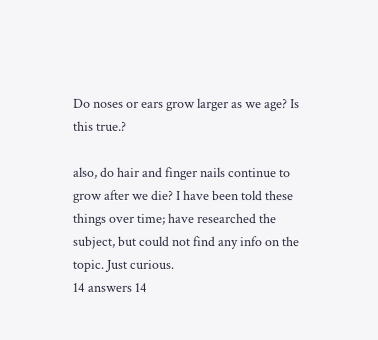Do noses or ears grow larger as we age? Is this true.?

also, do hair and finger nails continue to grow after we die? I have been told these things over time; have researched the subject, but could not find any info on the topic. Just curious.
14 answers 14